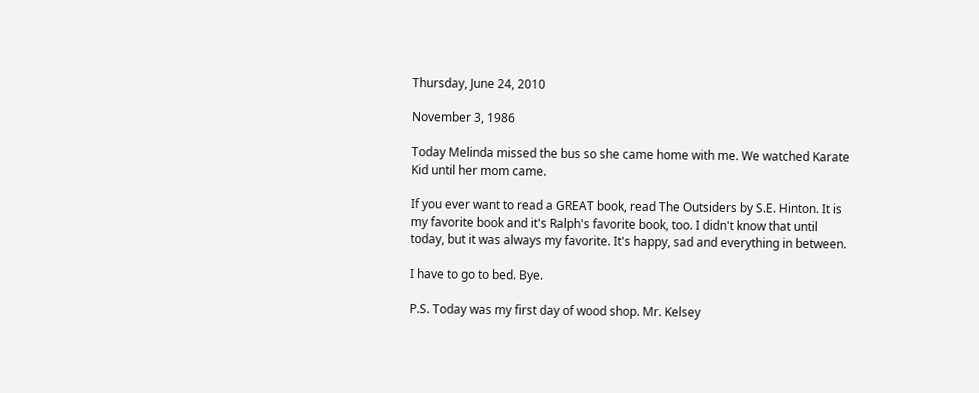Thursday, June 24, 2010

November 3, 1986

Today Melinda missed the bus so she came home with me. We watched Karate Kid until her mom came.

If you ever want to read a GREAT book, read The Outsiders by S.E. Hinton. It is my favorite book and it's Ralph's favorite book, too. I didn't know that until today, but it was always my favorite. It's happy, sad and everything in between.

I have to go to bed. Bye.

P.S. Today was my first day of wood shop. Mr. Kelsey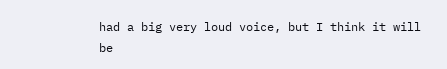had a big very loud voice, but I think it will be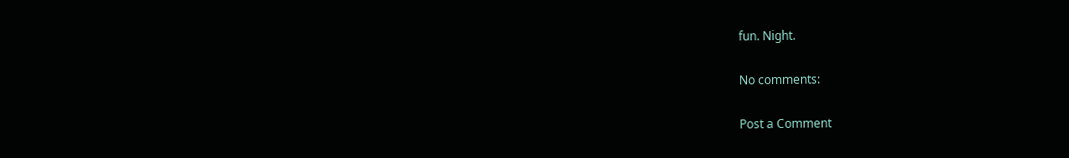fun. Night.

No comments:

Post a Comment